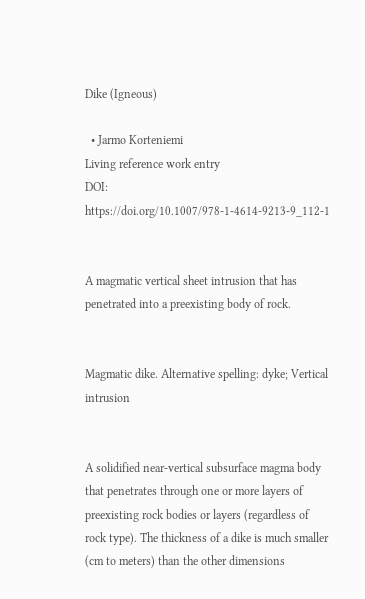Dike (Igneous)

  • Jarmo Korteniemi
Living reference work entry
DOI: https://doi.org/10.1007/978-1-4614-9213-9_112-1


A magmatic vertical sheet intrusion that has penetrated into a preexisting body of rock.


Magmatic dike. Alternative spelling: dyke; Vertical intrusion


A solidified near-vertical subsurface magma body that penetrates through one or more layers of preexisting rock bodies or layers (regardless of rock type). The thickness of a dike is much smaller (cm to meters) than the other dimensions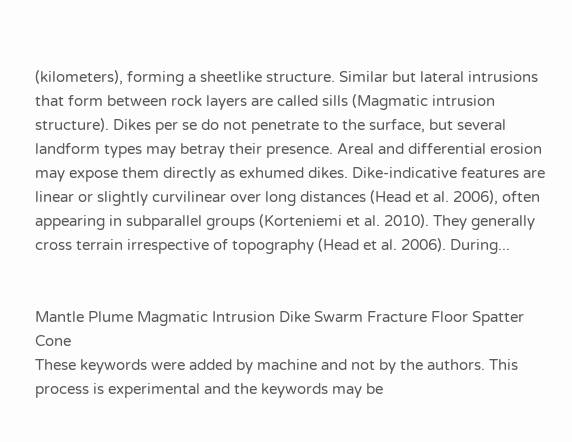(kilometers), forming a sheetlike structure. Similar but lateral intrusions that form between rock layers are called sills (Magmatic intrusion structure). Dikes per se do not penetrate to the surface, but several landform types may betray their presence. Areal and differential erosion may expose them directly as exhumed dikes. Dike-indicative features are linear or slightly curvilinear over long distances (Head et al. 2006), often appearing in subparallel groups (Korteniemi et al. 2010). They generally cross terrain irrespective of topography (Head et al. 2006). During...


Mantle Plume Magmatic Intrusion Dike Swarm Fracture Floor Spatter Cone
These keywords were added by machine and not by the authors. This process is experimental and the keywords may be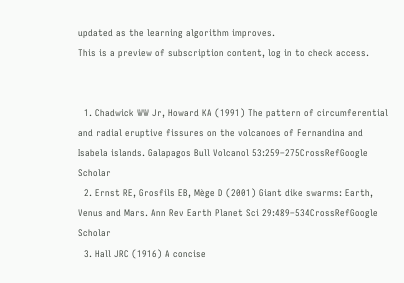updated as the learning algorithm improves.
This is a preview of subscription content, log in to check access.


  1. Chadwick WW Jr, Howard KA (1991) The pattern of circumferential and radial eruptive fissures on the volcanoes of Fernandina and Isabela islands. Galapagos Bull Volcanol 53:259–275CrossRefGoogle Scholar
  2. Ernst RE, Grosfils EB, Mège D (2001) Giant dike swarms: Earth, Venus and Mars. Ann Rev Earth Planet Sci 29:489–534CrossRefGoogle Scholar
  3. Hall JRC (1916) A concise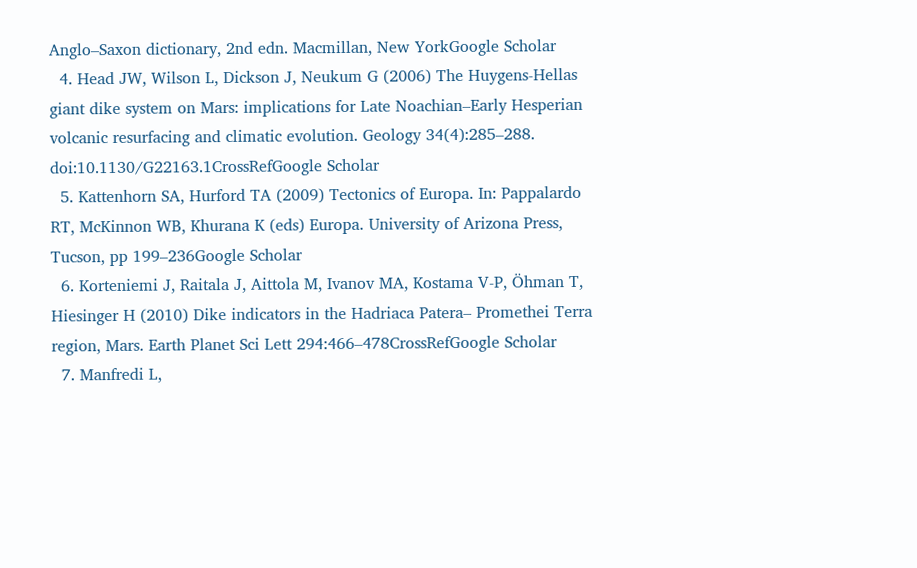Anglo–Saxon dictionary, 2nd edn. Macmillan, New YorkGoogle Scholar
  4. Head JW, Wilson L, Dickson J, Neukum G (2006) The Huygens-Hellas giant dike system on Mars: implications for Late Noachian–Early Hesperian volcanic resurfacing and climatic evolution. Geology 34(4):285–288. doi:10.1130/G22163.1CrossRefGoogle Scholar
  5. Kattenhorn SA, Hurford TA (2009) Tectonics of Europa. In: Pappalardo RT, McKinnon WB, Khurana K (eds) Europa. University of Arizona Press, Tucson, pp 199–236Google Scholar
  6. Korteniemi J, Raitala J, Aittola M, Ivanov MA, Kostama V-P, Öhman T, Hiesinger H (2010) Dike indicators in the Hadriaca Patera– Promethei Terra region, Mars. Earth Planet Sci Lett 294:466–478CrossRefGoogle Scholar
  7. Manfredi L,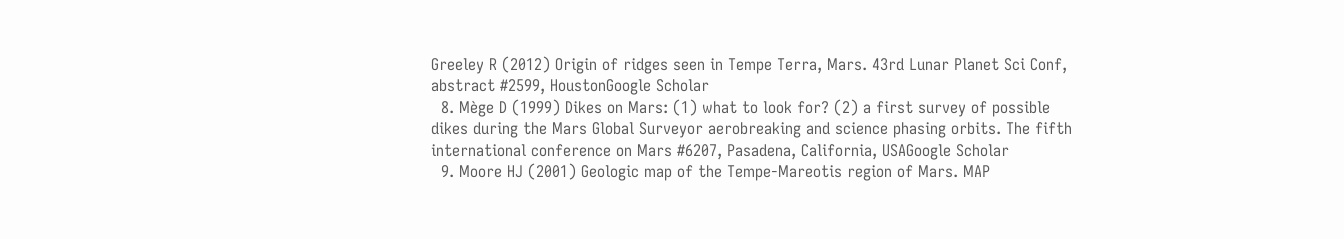Greeley R (2012) Origin of ridges seen in Tempe Terra, Mars. 43rd Lunar Planet Sci Conf, abstract #2599, HoustonGoogle Scholar
  8. Mège D (1999) Dikes on Mars: (1) what to look for? (2) a first survey of possible dikes during the Mars Global Surveyor aerobreaking and science phasing orbits. The fifth international conference on Mars #6207, Pasadena, California, USAGoogle Scholar
  9. Moore HJ (2001) Geologic map of the Tempe-Mareotis region of Mars. MAP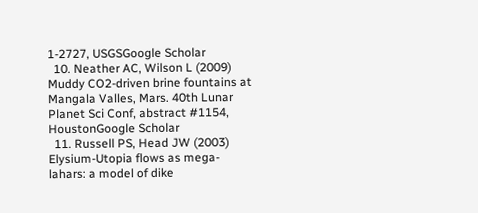1-2727, USGSGoogle Scholar
  10. Neather AC, Wilson L (2009) Muddy CO2-driven brine fountains at Mangala Valles, Mars. 40th Lunar Planet Sci Conf, abstract #1154, HoustonGoogle Scholar
  11. Russell PS, Head JW (2003) Elysium-Utopia flows as mega-lahars: a model of dike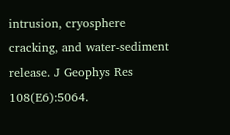intrusion, cryosphere cracking, and water-sediment release. J Geophys Res 108(E6):5064.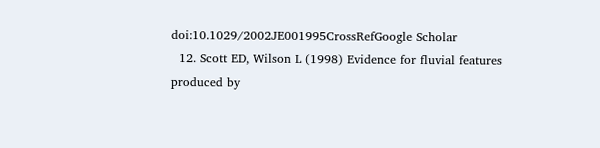doi:10.1029/2002JE001995CrossRefGoogle Scholar
  12. Scott ED, Wilson L (1998) Evidence for fluvial features produced by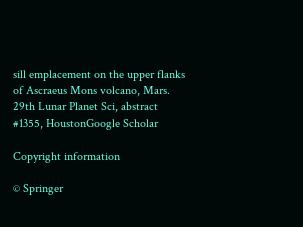sill emplacement on the upper flanks of Ascraeus Mons volcano, Mars. 29th Lunar Planet Sci, abstract #1355, HoustonGoogle Scholar

Copyright information

© Springer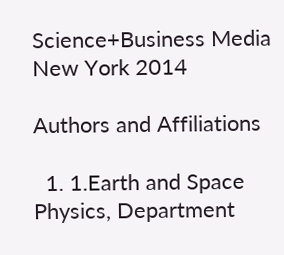Science+Business Media New York 2014

Authors and Affiliations

  1. 1.Earth and Space Physics, Department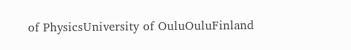of PhysicsUniversity of OuluOuluFinland